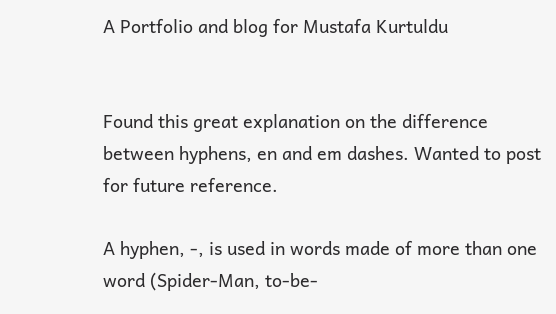A Portfolio and blog for Mustafa Kurtuldu


Found this great explanation on the difference between hyphens, en and em dashes. Wanted to post for future reference.

A hyphen, -, is used in words made of more than one word (Spider-Man, to-be-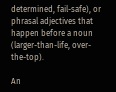determined, fail-safe), or phrasal adjectives that happen before a noun (larger-than-life, over-the-top).

An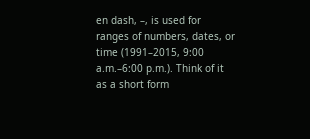en dash, –, is used for ranges of numbers, dates, or time (1991–2015, 9:00 a.m.–6:00 p.m.). Think of it as a short form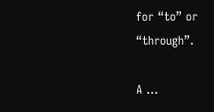for “to” or “through”.

A …